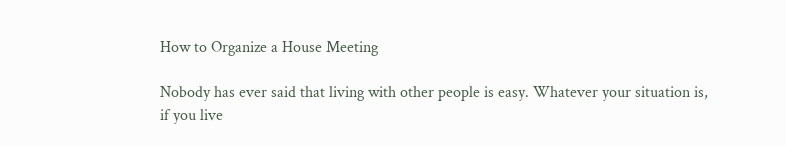How to Organize a House Meeting

Nobody has ever said that living with other people is easy. Whatever your situation is, if you live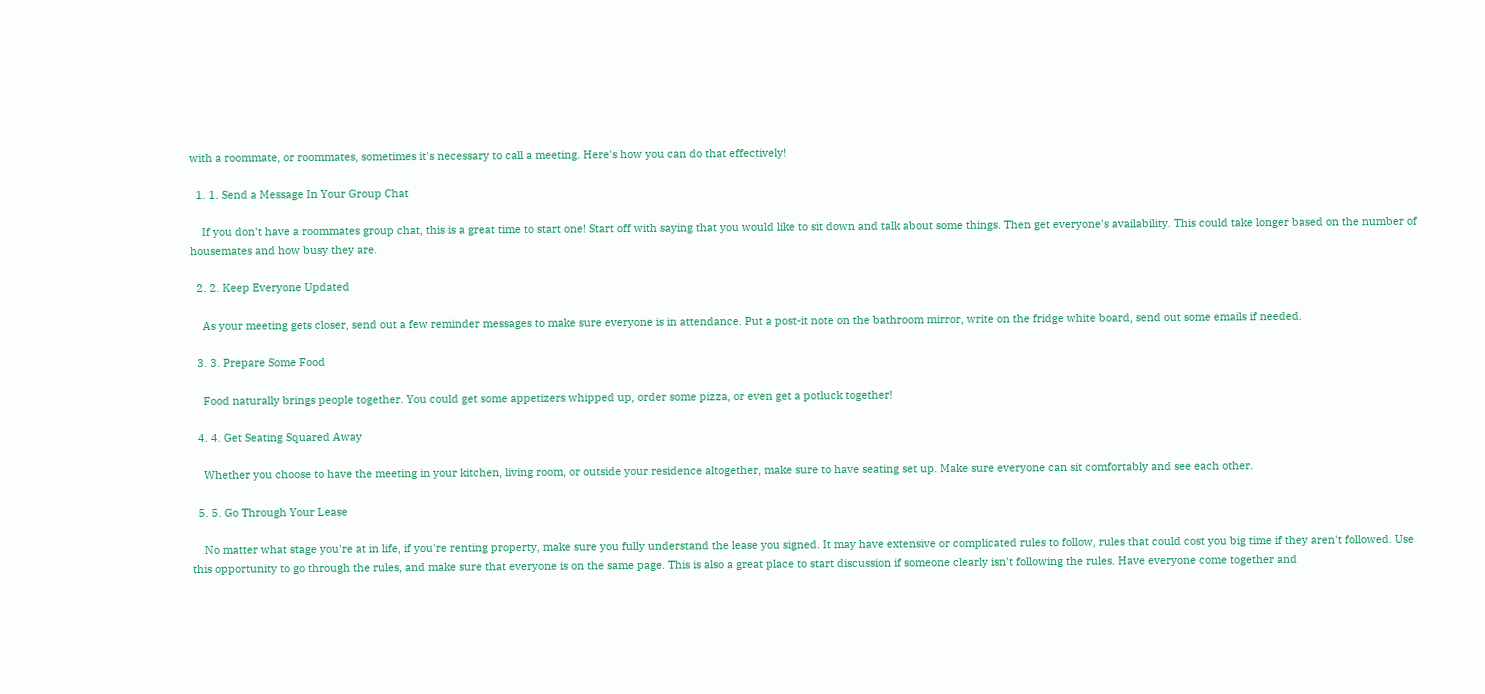with a roommate, or roommates, sometimes it's necessary to call a meeting. Here's how you can do that effectively!

  1. 1. Send a Message In Your Group Chat

    If you don't have a roommates group chat, this is a great time to start one! Start off with saying that you would like to sit down and talk about some things. Then get everyone's availability. This could take longer based on the number of housemates and how busy they are.

  2. 2. Keep Everyone Updated

    As your meeting gets closer, send out a few reminder messages to make sure everyone is in attendance. Put a post-it note on the bathroom mirror, write on the fridge white board, send out some emails if needed.

  3. 3. Prepare Some Food

    Food naturally brings people together. You could get some appetizers whipped up, order some pizza, or even get a potluck together!

  4. 4. Get Seating Squared Away

    Whether you choose to have the meeting in your kitchen, living room, or outside your residence altogether, make sure to have seating set up. Make sure everyone can sit comfortably and see each other.

  5. 5. Go Through Your Lease

    No matter what stage you're at in life, if you're renting property, make sure you fully understand the lease you signed. It may have extensive or complicated rules to follow, rules that could cost you big time if they aren't followed. Use this opportunity to go through the rules, and make sure that everyone is on the same page. This is also a great place to start discussion if someone clearly isn't following the rules. Have everyone come together and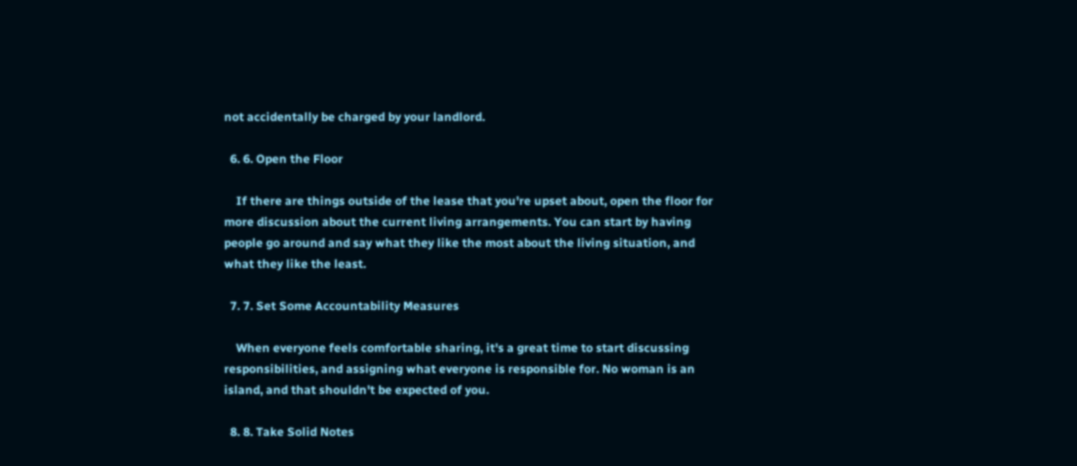not accidentally be charged by your landlord.

  6. 6. Open the Floor

    If there are things outside of the lease that you're upset about, open the floor for more discussion about the current living arrangements. You can start by having people go around and say what they like the most about the living situation, and what they like the least.

  7. 7. Set Some Accountability Measures

    When everyone feels comfortable sharing, it's a great time to start discussing responsibilities, and assigning what everyone is responsible for. No woman is an island, and that shouldn't be expected of you.

  8. 8. Take Solid Notes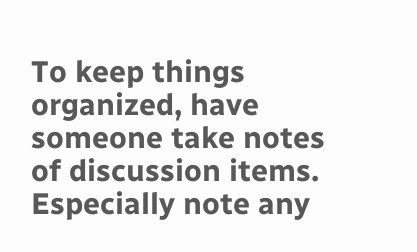To keep things organized, have someone take notes of discussion items. Especially note any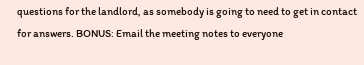questions for the landlord, as somebody is going to need to get in contact for answers. BONUS: Email the meeting notes to everyone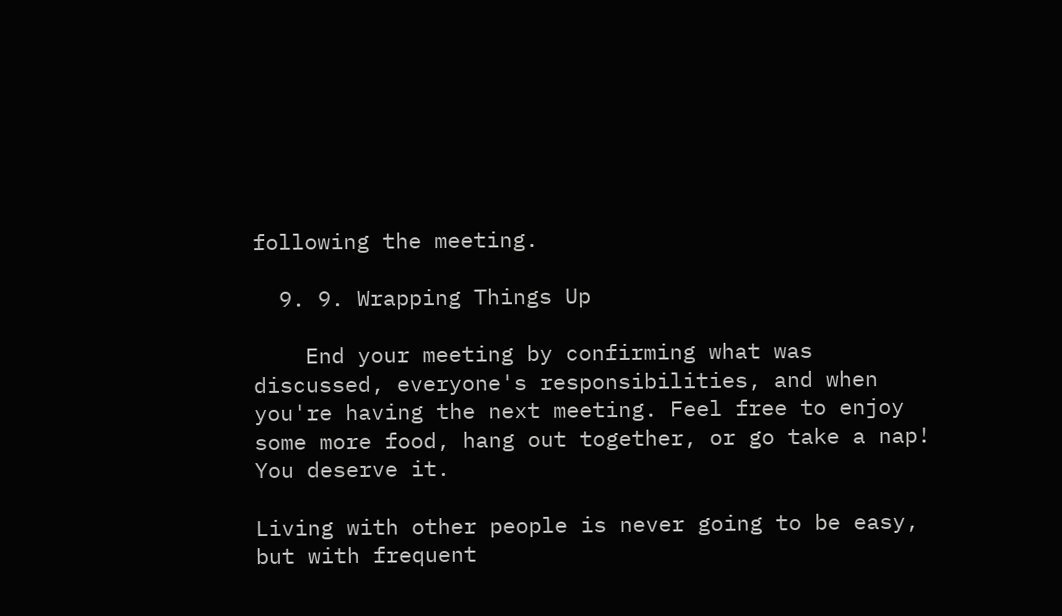following the meeting.

  9. 9. Wrapping Things Up

    End your meeting by confirming what was discussed, everyone's responsibilities, and when you're having the next meeting. Feel free to enjoy some more food, hang out together, or go take a nap! You deserve it.

Living with other people is never going to be easy, but with frequent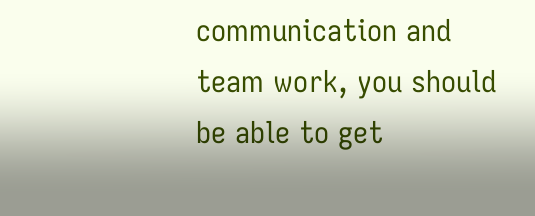communication and team work, you should be able to get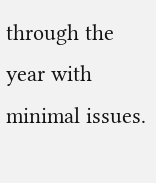through the year with minimal issues.